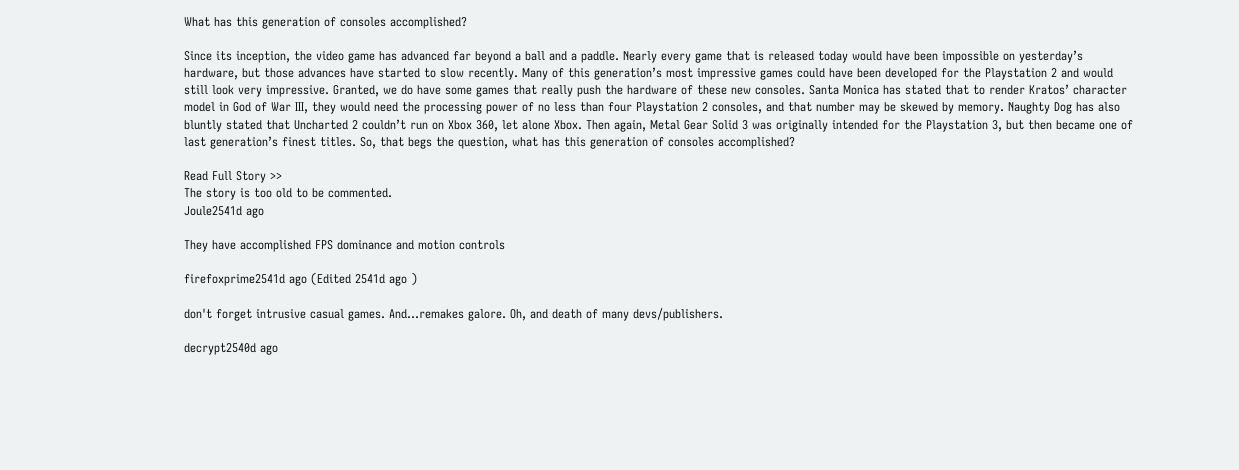What has this generation of consoles accomplished?

Since its inception, the video game has advanced far beyond a ball and a paddle. Nearly every game that is released today would have been impossible on yesterday’s hardware, but those advances have started to slow recently. Many of this generation’s most impressive games could have been developed for the Playstation 2 and would still look very impressive. Granted, we do have some games that really push the hardware of these new consoles. Santa Monica has stated that to render Kratos’ character model in God of War III, they would need the processing power of no less than four Playstation 2 consoles, and that number may be skewed by memory. Naughty Dog has also bluntly stated that Uncharted 2 couldn’t run on Xbox 360, let alone Xbox. Then again, Metal Gear Solid 3 was originally intended for the Playstation 3, but then became one of last generation’s finest titles. So, that begs the question, what has this generation of consoles accomplished?

Read Full Story >>
The story is too old to be commented.
Joule2541d ago

They have accomplished FPS dominance and motion controls

firefoxprime2541d ago (Edited 2541d ago )

don't forget intrusive casual games. And...remakes galore. Oh, and death of many devs/publishers.

decrypt2540d ago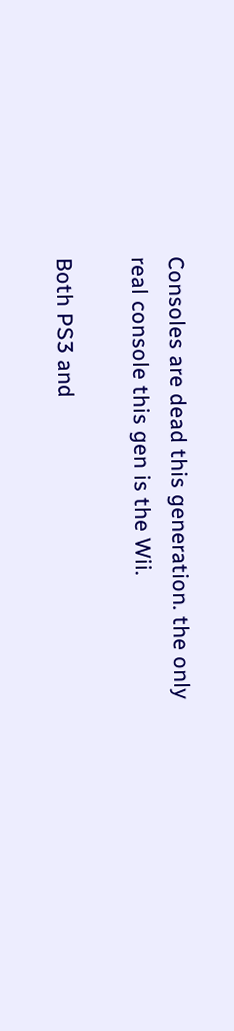Consoles are dead this generation. the only real console this gen is the Wii.

Both PS3 and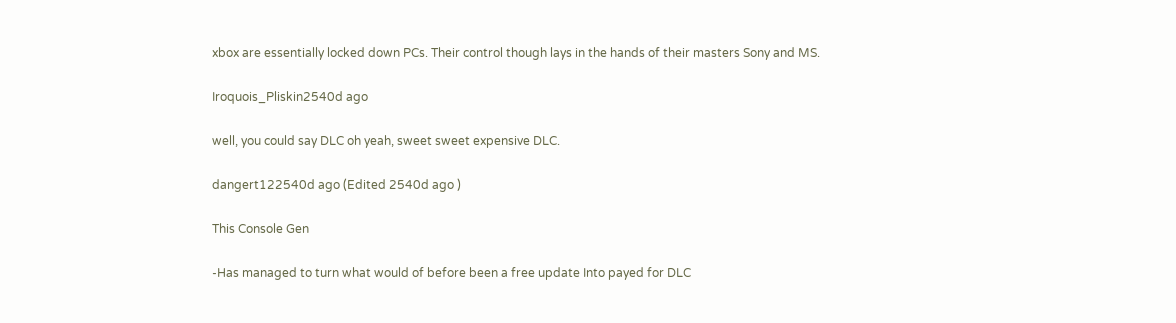xbox are essentially locked down PCs. Their control though lays in the hands of their masters Sony and MS.

Iroquois_Pliskin2540d ago

well, you could say DLC oh yeah, sweet sweet expensive DLC.

dangert122540d ago (Edited 2540d ago )

This Console Gen

-Has managed to turn what would of before been a free update Into payed for DLC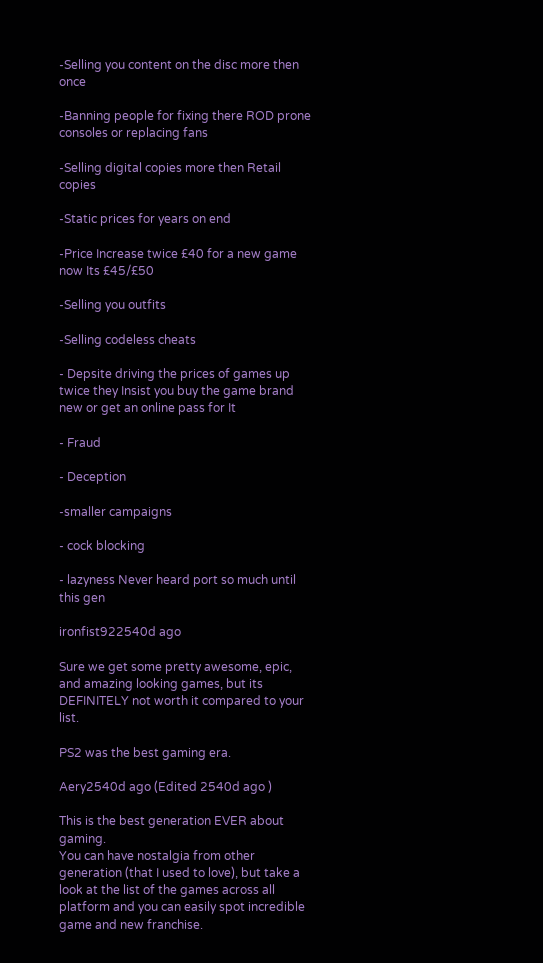-Selling you content on the disc more then once

-Banning people for fixing there ROD prone consoles or replacing fans

-Selling digital copies more then Retail copies

-Static prices for years on end

-Price Increase twice £40 for a new game now Its £45/£50

-Selling you outfits

-Selling codeless cheats

- Depsite driving the prices of games up twice they Insist you buy the game brand new or get an online pass for It

- Fraud

- Deception

-smaller campaigns

- cock blocking

- lazyness Never heard port so much until this gen

ironfist922540d ago

Sure we get some pretty awesome, epic, and amazing looking games, but its DEFINITELY not worth it compared to your list.

PS2 was the best gaming era.

Aery2540d ago (Edited 2540d ago )

This is the best generation EVER about gaming.
You can have nostalgia from other generation (that I used to love), but take a look at the list of the games across all platform and you can easily spot incredible game and new franchise.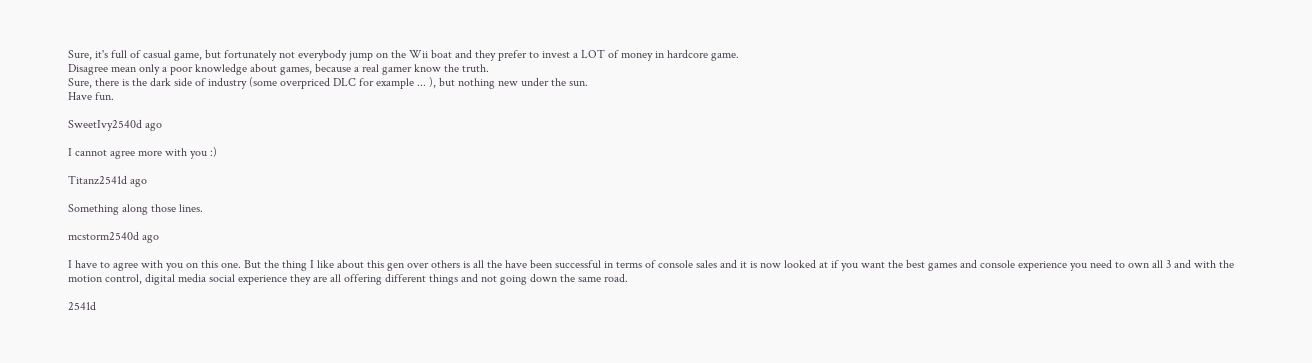Sure, it's full of casual game, but fortunately not everybody jump on the Wii boat and they prefer to invest a LOT of money in hardcore game.
Disagree mean only a poor knowledge about games, because a real gamer know the truth.
Sure, there is the dark side of industry (some overpriced DLC for example ... ), but nothing new under the sun.
Have fun.

SweetIvy2540d ago

I cannot agree more with you :)

Titanz2541d ago

Something along those lines.

mcstorm2540d ago

I have to agree with you on this one. But the thing I like about this gen over others is all the have been successful in terms of console sales and it is now looked at if you want the best games and console experience you need to own all 3 and with the motion control, digital media social experience they are all offering different things and not going down the same road.

2541d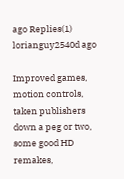ago Replies(1)
lorianguy2540d ago

Improved games, motion controls, taken publishers down a peg or two, some good HD remakes,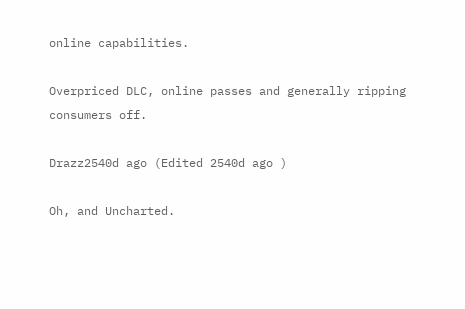online capabilities.

Overpriced DLC, online passes and generally ripping consumers off.

Drazz2540d ago (Edited 2540d ago )

Oh, and Uncharted.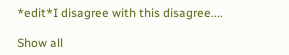*edit*I disagree with this disagree....

Show all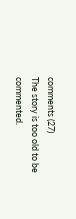comments (27)
The story is too old to be commented.